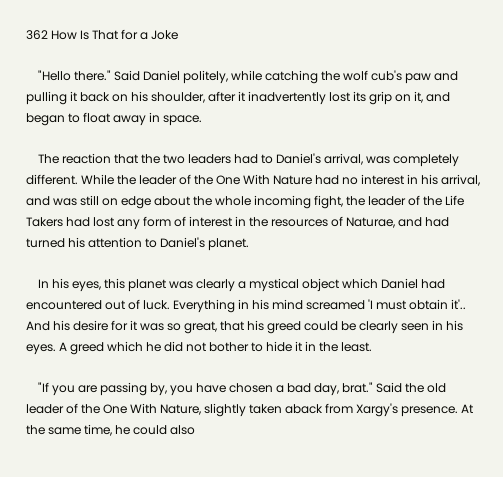362 How Is That for a Joke

    "Hello there." Said Daniel politely, while catching the wolf cub's paw and pulling it back on his shoulder, after it inadvertently lost its grip on it, and began to float away in space.

    The reaction that the two leaders had to Daniel's arrival, was completely different. While the leader of the One With Nature had no interest in his arrival, and was still on edge about the whole incoming fight, the leader of the Life Takers had lost any form of interest in the resources of Naturae, and had turned his attention to Daniel's planet.

    In his eyes, this planet was clearly a mystical object which Daniel had encountered out of luck. Everything in his mind screamed 'I must obtain it'.. And his desire for it was so great, that his greed could be clearly seen in his eyes. A greed which he did not bother to hide it in the least.

    "If you are passing by, you have chosen a bad day, brat." Said the old leader of the One With Nature, slightly taken aback from Xargy's presence. At the same time, he could also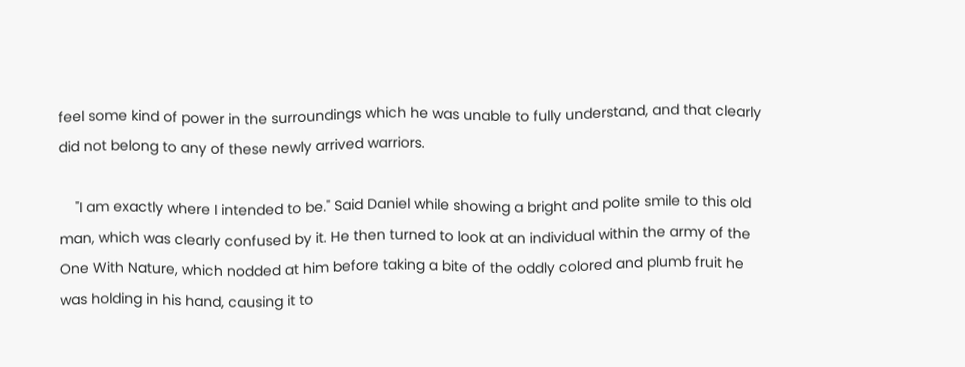feel some kind of power in the surroundings which he was unable to fully understand, and that clearly did not belong to any of these newly arrived warriors.

    "I am exactly where I intended to be." Said Daniel while showing a bright and polite smile to this old man, which was clearly confused by it. He then turned to look at an individual within the army of the One With Nature, which nodded at him before taking a bite of the oddly colored and plumb fruit he was holding in his hand, causing it to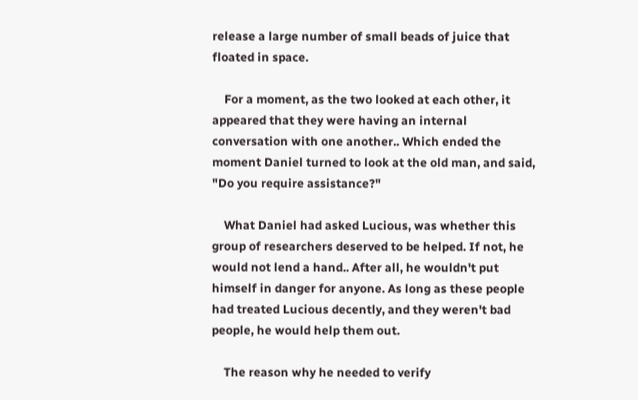release a large number of small beads of juice that floated in space.

    For a moment, as the two looked at each other, it appeared that they were having an internal conversation with one another.. Which ended the moment Daniel turned to look at the old man, and said, "Do you require assistance?"

    What Daniel had asked Lucious, was whether this group of researchers deserved to be helped. If not, he would not lend a hand.. After all, he wouldn't put himself in danger for anyone. As long as these people had treated Lucious decently, and they weren't bad people, he would help them out.

    The reason why he needed to verify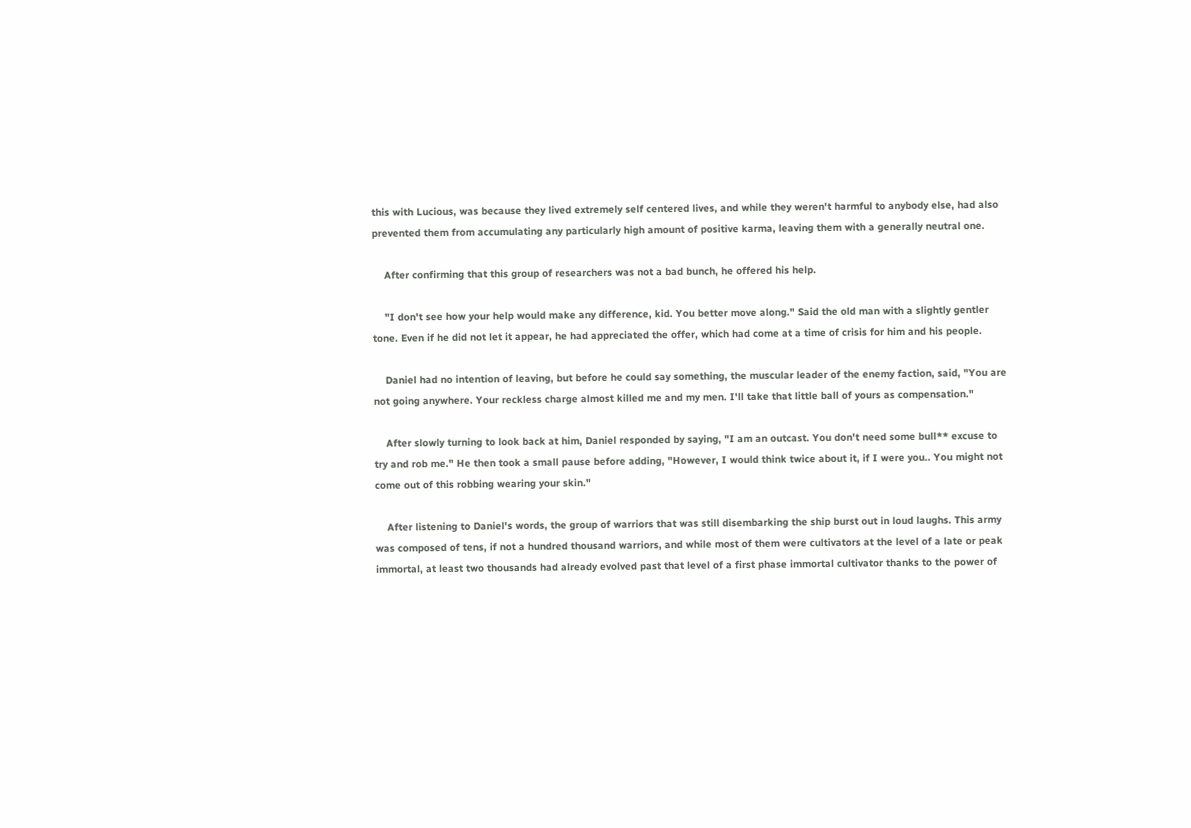this with Lucious, was because they lived extremely self centered lives, and while they weren't harmful to anybody else, had also prevented them from accumulating any particularly high amount of positive karma, leaving them with a generally neutral one.

    After confirming that this group of researchers was not a bad bunch, he offered his help.

    "I don't see how your help would make any difference, kid. You better move along." Said the old man with a slightly gentler tone. Even if he did not let it appear, he had appreciated the offer, which had come at a time of crisis for him and his people.

    Daniel had no intention of leaving, but before he could say something, the muscular leader of the enemy faction, said, "You are not going anywhere. Your reckless charge almost killed me and my men. I'll take that little ball of yours as compensation."

    After slowly turning to look back at him, Daniel responded by saying, "I am an outcast. You don't need some bull** excuse to try and rob me." He then took a small pause before adding, "However, I would think twice about it, if I were you.. You might not come out of this robbing wearing your skin."

    After listening to Daniel's words, the group of warriors that was still disembarking the ship burst out in loud laughs. This army was composed of tens, if not a hundred thousand warriors, and while most of them were cultivators at the level of a late or peak immortal, at least two thousands had already evolved past that level of a first phase immortal cultivator thanks to the power of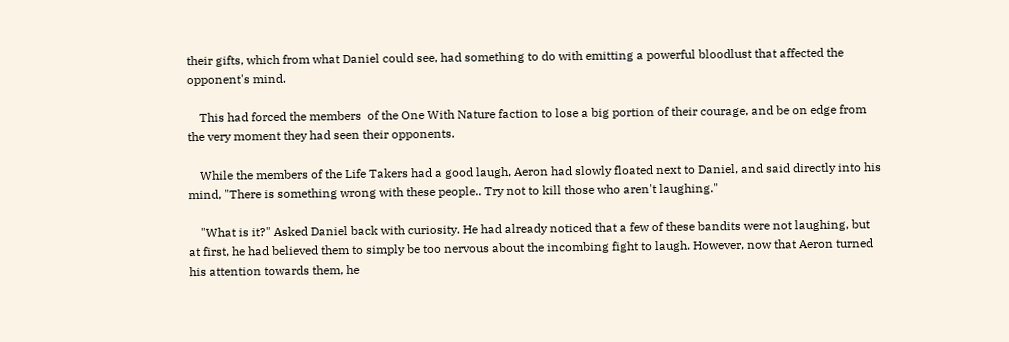their gifts, which from what Daniel could see, had something to do with emitting a powerful bloodlust that affected the opponent's mind.

    This had forced the members  of the One With Nature faction to lose a big portion of their courage, and be on edge from the very moment they had seen their opponents.

    While the members of the Life Takers had a good laugh, Aeron had slowly floated next to Daniel, and said directly into his mind, "There is something wrong with these people.. Try not to kill those who aren't laughing."

    "What is it?" Asked Daniel back with curiosity. He had already noticed that a few of these bandits were not laughing, but at first, he had believed them to simply be too nervous about the incombing fight to laugh. However, now that Aeron turned his attention towards them, he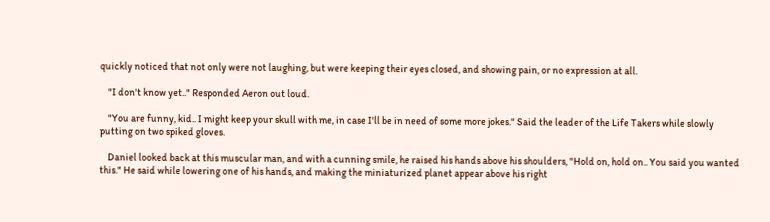quickly noticed that not only were not laughing, but were keeping their eyes closed, and showing pain, or no expression at all.

    "I don't know yet.." Responded Aeron out loud.

    "You are funny, kid.. I might keep your skull with me, in case I'll be in need of some more jokes." Said the leader of the Life Takers while slowly putting on two spiked gloves.

    Daniel looked back at this muscular man, and with a cunning smile, he raised his hands above his shoulders, "Hold on, hold on.. You said you wanted this." He said while lowering one of his hands, and making the miniaturized planet appear above his right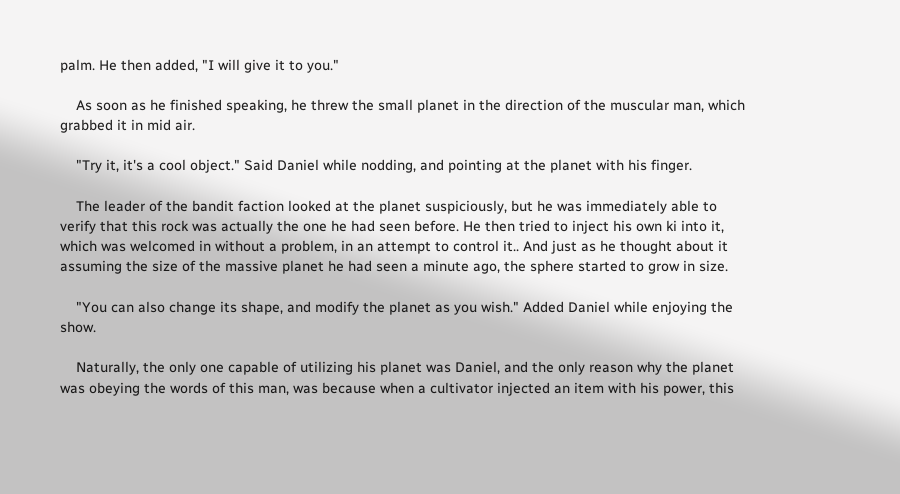palm. He then added, "I will give it to you."

    As soon as he finished speaking, he threw the small planet in the direction of the muscular man, which grabbed it in mid air.

    "Try it, it's a cool object." Said Daniel while nodding, and pointing at the planet with his finger.

    The leader of the bandit faction looked at the planet suspiciously, but he was immediately able to verify that this rock was actually the one he had seen before. He then tried to inject his own ki into it, which was welcomed in without a problem, in an attempt to control it.. And just as he thought about it assuming the size of the massive planet he had seen a minute ago, the sphere started to grow in size.

    "You can also change its shape, and modify the planet as you wish." Added Daniel while enjoying the show.

    Naturally, the only one capable of utilizing his planet was Daniel, and the only reason why the planet was obeying the words of this man, was because when a cultivator injected an item with his power, this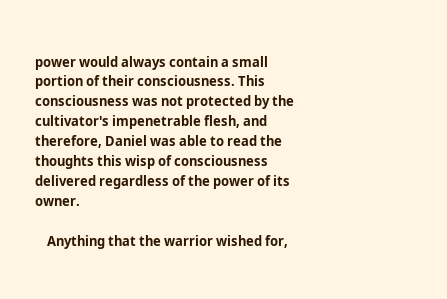power would always contain a small portion of their consciousness. This consciousness was not protected by the cultivator's impenetrable flesh, and therefore, Daniel was able to read the thoughts this wisp of consciousness delivered regardless of the power of its owner.

    Anything that the warrior wished for,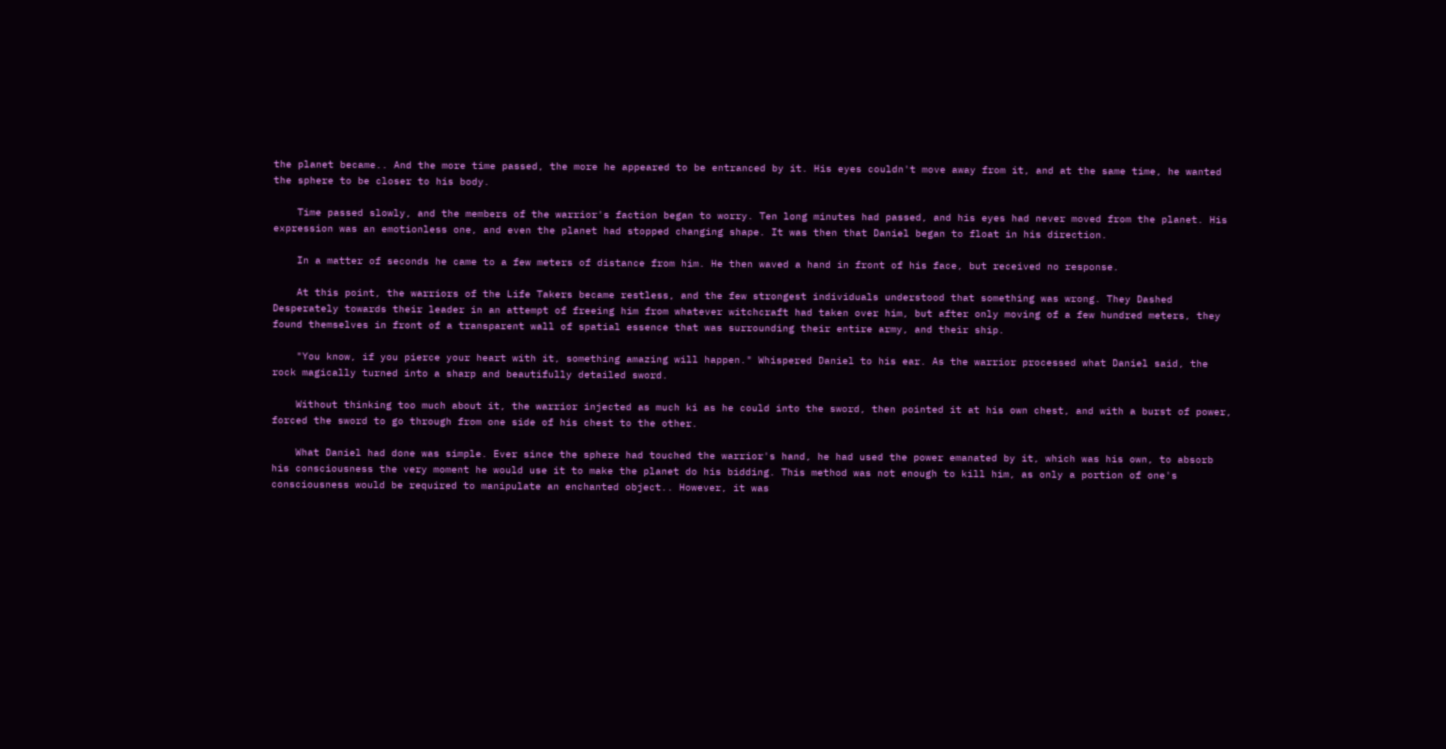the planet became.. And the more time passed, the more he appeared to be entranced by it. His eyes couldn't move away from it, and at the same time, he wanted the sphere to be closer to his body.

    Time passed slowly, and the members of the warrior's faction began to worry. Ten long minutes had passed, and his eyes had never moved from the planet. His expression was an emotionless one, and even the planet had stopped changing shape. It was then that Daniel began to float in his direction.

    In a matter of seconds he came to a few meters of distance from him. He then waved a hand in front of his face, but received no response.

    At this point, the warriors of the Life Takers became restless, and the few strongest individuals understood that something was wrong. They Dashed Desperately towards their leader in an attempt of freeing him from whatever witchcraft had taken over him, but after only moving of a few hundred meters, they found themselves in front of a transparent wall of spatial essence that was surrounding their entire army, and their ship.

    "You know, if you pierce your heart with it, something amazing will happen." Whispered Daniel to his ear. As the warrior processed what Daniel said, the rock magically turned into a sharp and beautifully detailed sword.

    Without thinking too much about it, the warrior injected as much ki as he could into the sword, then pointed it at his own chest, and with a burst of power, forced the sword to go through from one side of his chest to the other.

    What Daniel had done was simple. Ever since the sphere had touched the warrior's hand, he had used the power emanated by it, which was his own, to absorb his consciousness the very moment he would use it to make the planet do his bidding. This method was not enough to kill him, as only a portion of one's consciousness would be required to manipulate an enchanted object.. However, it was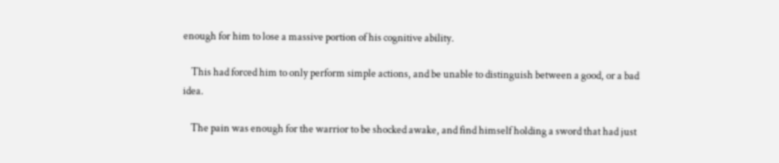enough for him to lose a massive portion of his cognitive ability.

    This had forced him to only perform simple actions, and be unable to distinguish between a good, or a bad idea.

    The pain was enough for the warrior to be shocked awake, and find himself holding a sword that had just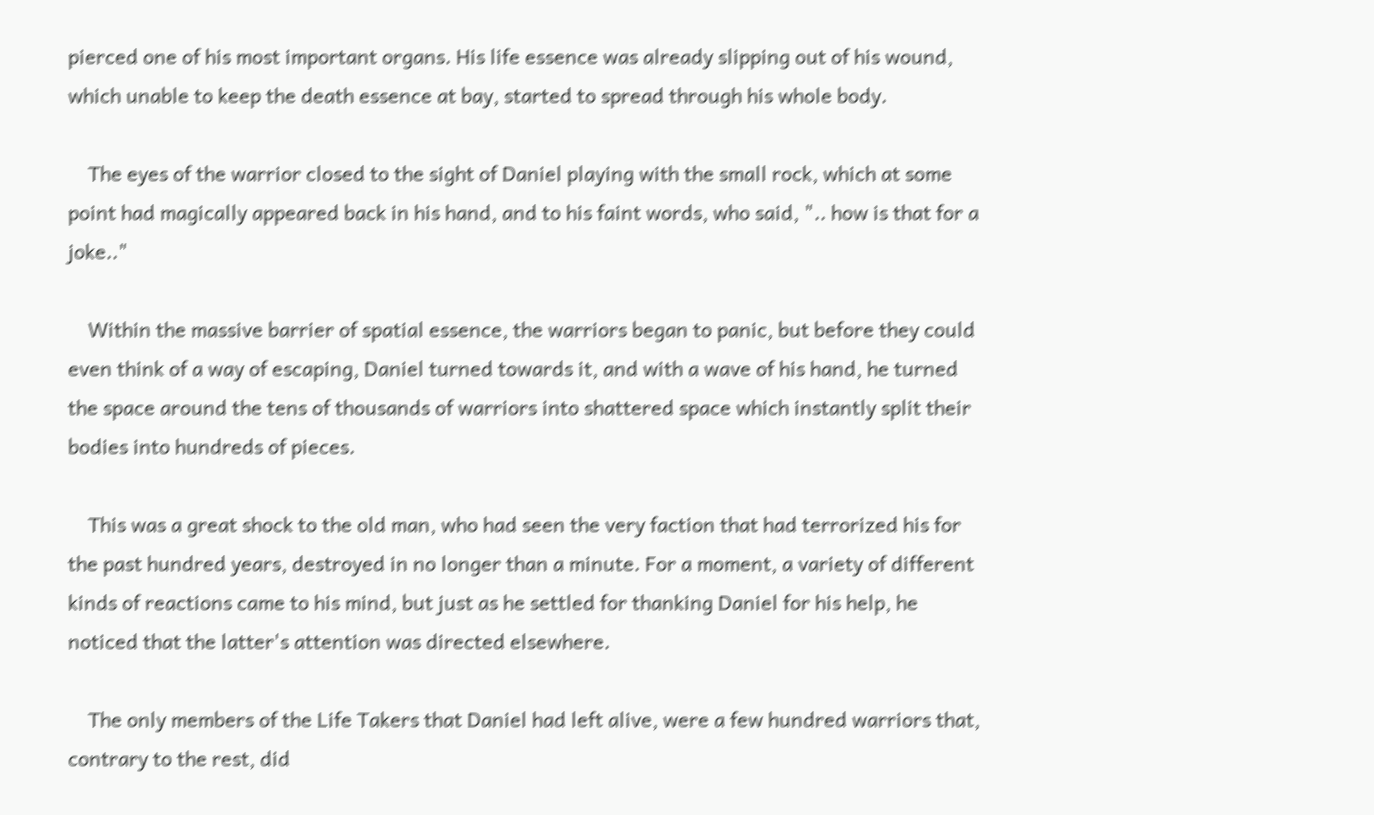pierced one of his most important organs. His life essence was already slipping out of his wound, which unable to keep the death essence at bay, started to spread through his whole body.

    The eyes of the warrior closed to the sight of Daniel playing with the small rock, which at some point had magically appeared back in his hand, and to his faint words, who said, ".. how is that for a joke.."

    Within the massive barrier of spatial essence, the warriors began to panic, but before they could even think of a way of escaping, Daniel turned towards it, and with a wave of his hand, he turned the space around the tens of thousands of warriors into shattered space which instantly split their bodies into hundreds of pieces.

    This was a great shock to the old man, who had seen the very faction that had terrorized his for the past hundred years, destroyed in no longer than a minute. For a moment, a variety of different kinds of reactions came to his mind, but just as he settled for thanking Daniel for his help, he noticed that the latter's attention was directed elsewhere.

    The only members of the Life Takers that Daniel had left alive, were a few hundred warriors that, contrary to the rest, did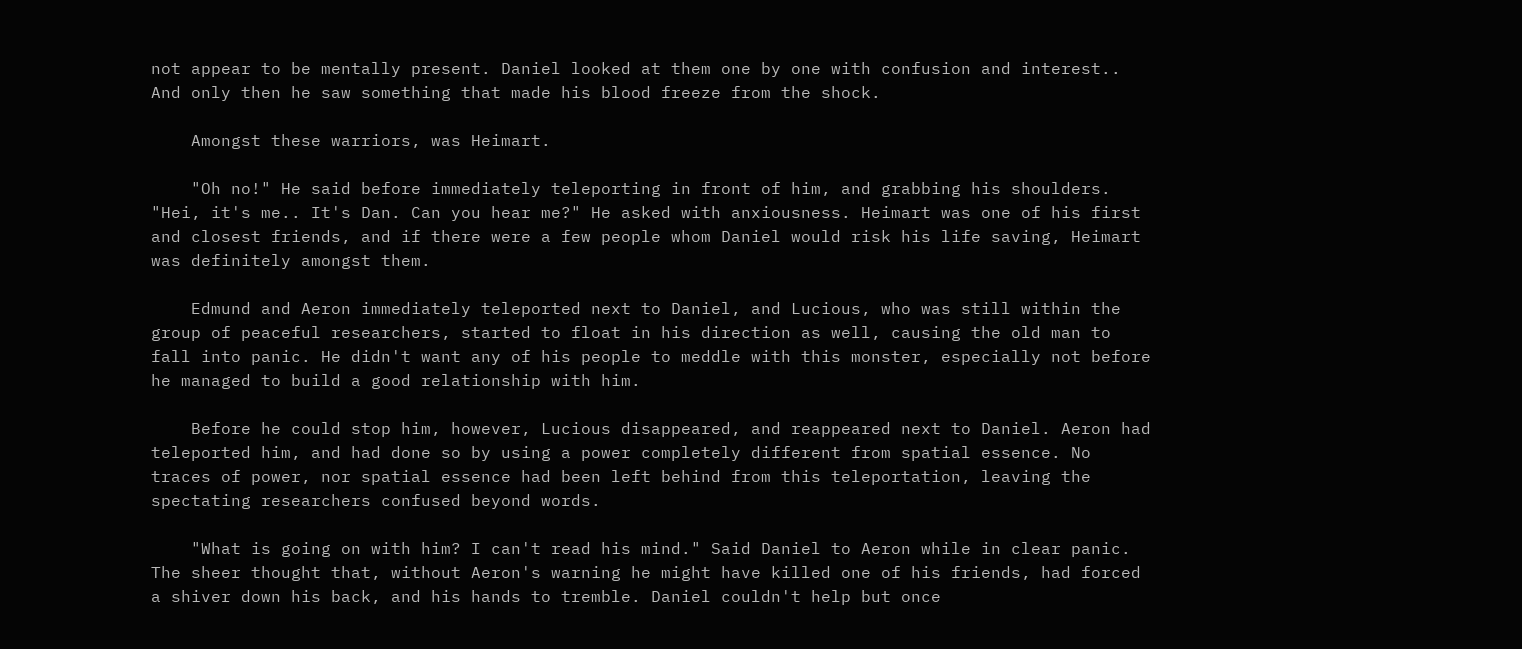not appear to be mentally present. Daniel looked at them one by one with confusion and interest.. And only then he saw something that made his blood freeze from the shock.

    Amongst these warriors, was Heimart.

    "Oh no!" He said before immediately teleporting in front of him, and grabbing his shoulders. "Hei, it's me.. It's Dan. Can you hear me?" He asked with anxiousness. Heimart was one of his first and closest friends, and if there were a few people whom Daniel would risk his life saving, Heimart was definitely amongst them.

    Edmund and Aeron immediately teleported next to Daniel, and Lucious, who was still within the group of peaceful researchers, started to float in his direction as well, causing the old man to fall into panic. He didn't want any of his people to meddle with this monster, especially not before he managed to build a good relationship with him.

    Before he could stop him, however, Lucious disappeared, and reappeared next to Daniel. Aeron had teleported him, and had done so by using a power completely different from spatial essence. No traces of power, nor spatial essence had been left behind from this teleportation, leaving the spectating researchers confused beyond words.

    "What is going on with him? I can't read his mind." Said Daniel to Aeron while in clear panic. The sheer thought that, without Aeron's warning he might have killed one of his friends, had forced a shiver down his back, and his hands to tremble. Daniel couldn't help but once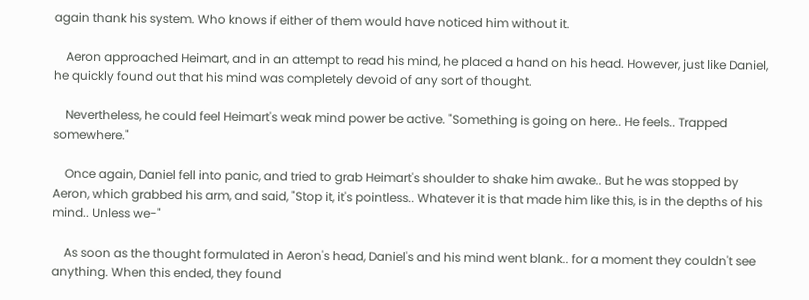again thank his system. Who knows if either of them would have noticed him without it.

    Aeron approached Heimart, and in an attempt to read his mind, he placed a hand on his head. However, just like Daniel, he quickly found out that his mind was completely devoid of any sort of thought.

    Nevertheless, he could feel Heimart's weak mind power be active. "Something is going on here.. He feels.. Trapped somewhere."

    Once again, Daniel fell into panic, and tried to grab Heimart's shoulder to shake him awake.. But he was stopped by Aeron, which grabbed his arm, and said, "Stop it, it's pointless.. Whatever it is that made him like this, is in the depths of his mind.. Unless we-"

    As soon as the thought formulated in Aeron's head, Daniel's and his mind went blank.. for a moment they couldn't see anything. When this ended, they found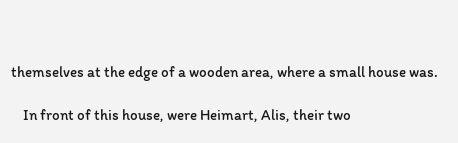themselves at the edge of a wooden area, where a small house was.

    In front of this house, were Heimart, Alis, their two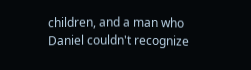children, and a man who Daniel couldn't recognize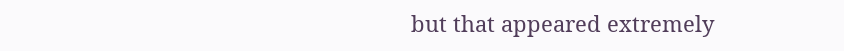but that appeared extremely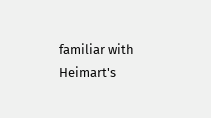familiar with Heimart's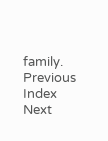family.
Previous Index Next